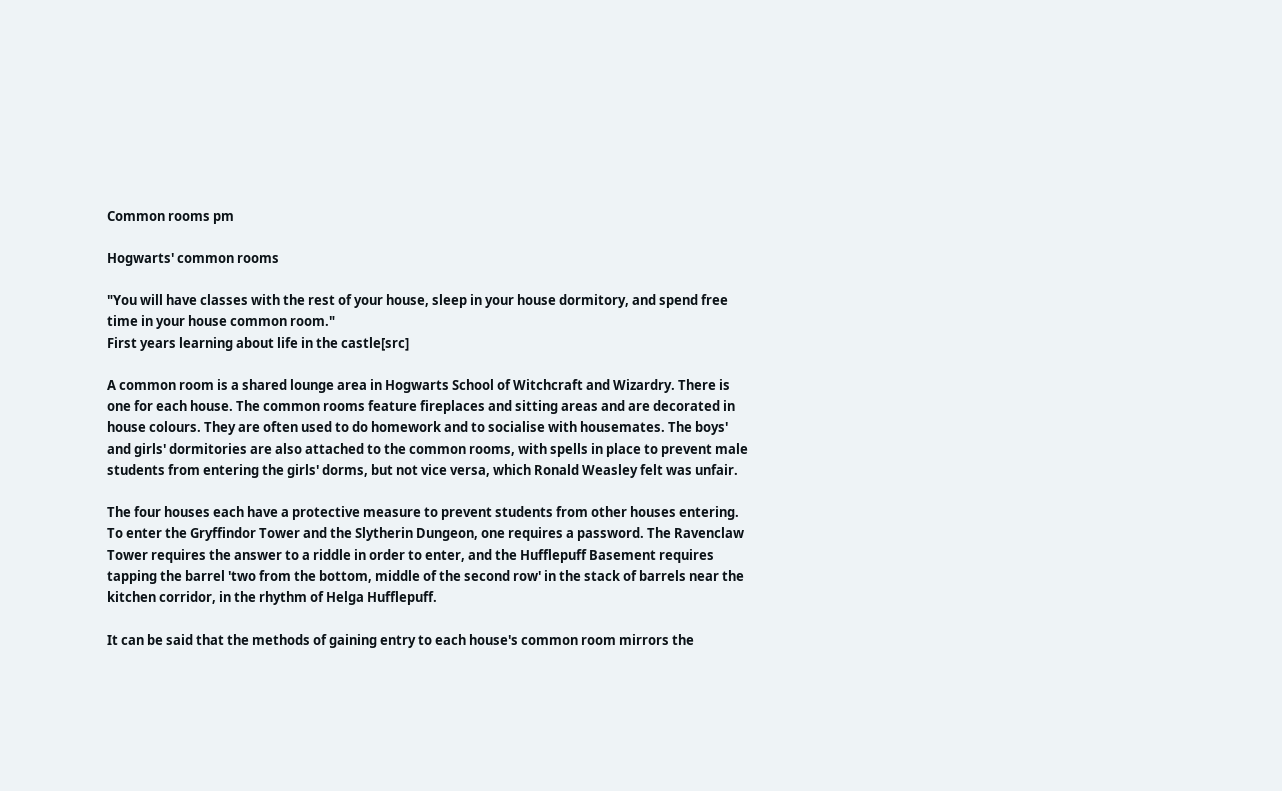Common rooms pm

Hogwarts' common rooms

"You will have classes with the rest of your house, sleep in your house dormitory, and spend free time in your house common room."
First years learning about life in the castle[src]

A common room is a shared lounge area in Hogwarts School of Witchcraft and Wizardry. There is one for each house. The common rooms feature fireplaces and sitting areas and are decorated in house colours. They are often used to do homework and to socialise with housemates. The boys' and girls' dormitories are also attached to the common rooms, with spells in place to prevent male students from entering the girls' dorms, but not vice versa, which Ronald Weasley felt was unfair.

The four houses each have a protective measure to prevent students from other houses entering. To enter the Gryffindor Tower and the Slytherin Dungeon, one requires a password. The Ravenclaw Tower requires the answer to a riddle in order to enter, and the Hufflepuff Basement requires tapping the barrel 'two from the bottom, middle of the second row' in the stack of barrels near the kitchen corridor, in the rhythm of Helga Hufflepuff.

It can be said that the methods of gaining entry to each house's common room mirrors the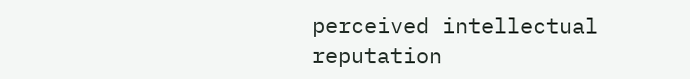perceived intellectual reputation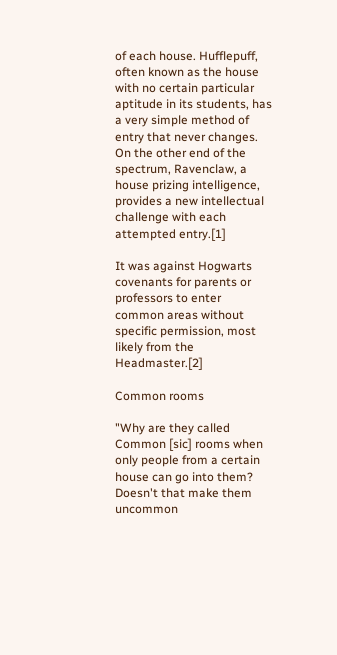of each house. Hufflepuff, often known as the house with no certain particular aptitude in its students, has a very simple method of entry that never changes. On the other end of the spectrum, Ravenclaw, a house prizing intelligence, provides a new intellectual challenge with each attempted entry.[1]

It was against Hogwarts covenants for parents or professors to enter common areas without specific permission, most likely from the Headmaster.[2]

Common rooms

"Why are they called Common [sic] rooms when only people from a certain house can go into them? Doesn't that make them uncommon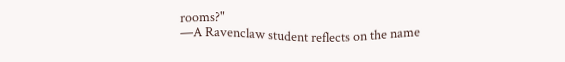rooms?"
—A Ravenclaw student reflects on the name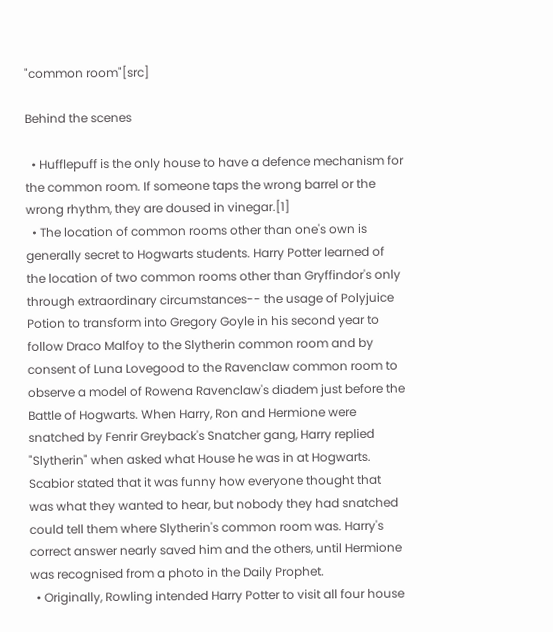"common room"[src]

Behind the scenes

  • Hufflepuff is the only house to have a defence mechanism for the common room. If someone taps the wrong barrel or the wrong rhythm, they are doused in vinegar.[1]
  • The location of common rooms other than one's own is generally secret to Hogwarts students. Harry Potter learned of the location of two common rooms other than Gryffindor's only through extraordinary circumstances-- the usage of Polyjuice Potion to transform into Gregory Goyle in his second year to follow Draco Malfoy to the Slytherin common room and by consent of Luna Lovegood to the Ravenclaw common room to observe a model of Rowena Ravenclaw's diadem just before the Battle of Hogwarts. When Harry, Ron and Hermione were snatched by Fenrir Greyback's Snatcher gang, Harry replied "Slytherin" when asked what House he was in at Hogwarts. Scabior stated that it was funny how everyone thought that was what they wanted to hear, but nobody they had snatched could tell them where Slytherin's common room was. Harry's correct answer nearly saved him and the others, until Hermione was recognised from a photo in the Daily Prophet.
  • Originally, Rowling intended Harry Potter to visit all four house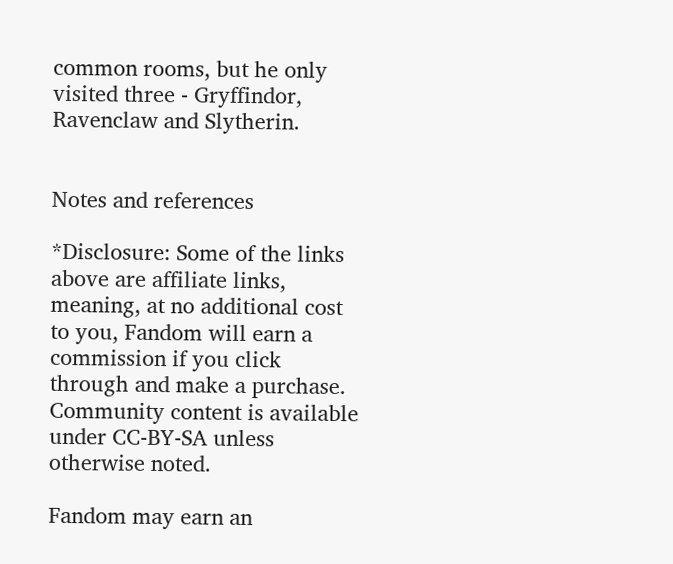common rooms, but he only visited three - Gryffindor, Ravenclaw and Slytherin.


Notes and references

*Disclosure: Some of the links above are affiliate links, meaning, at no additional cost to you, Fandom will earn a commission if you click through and make a purchase. Community content is available under CC-BY-SA unless otherwise noted.

Fandom may earn an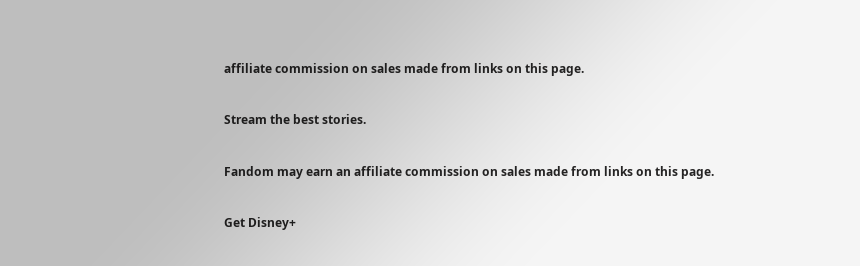affiliate commission on sales made from links on this page.

Stream the best stories.

Fandom may earn an affiliate commission on sales made from links on this page.

Get Disney+